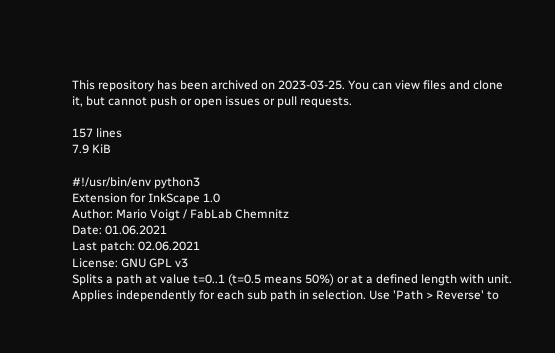This repository has been archived on 2023-03-25. You can view files and clone it, but cannot push or open issues or pull requests.

157 lines
7.9 KiB

#!/usr/bin/env python3
Extension for InkScape 1.0
Author: Mario Voigt / FabLab Chemnitz
Date: 01.06.2021
Last patch: 02.06.2021
License: GNU GPL v3
Splits a path at value t=0..1 (t=0.5 means 50%) or at a defined length with unit.
Applies independently for each sub path in selection. Use 'Path > Reverse' to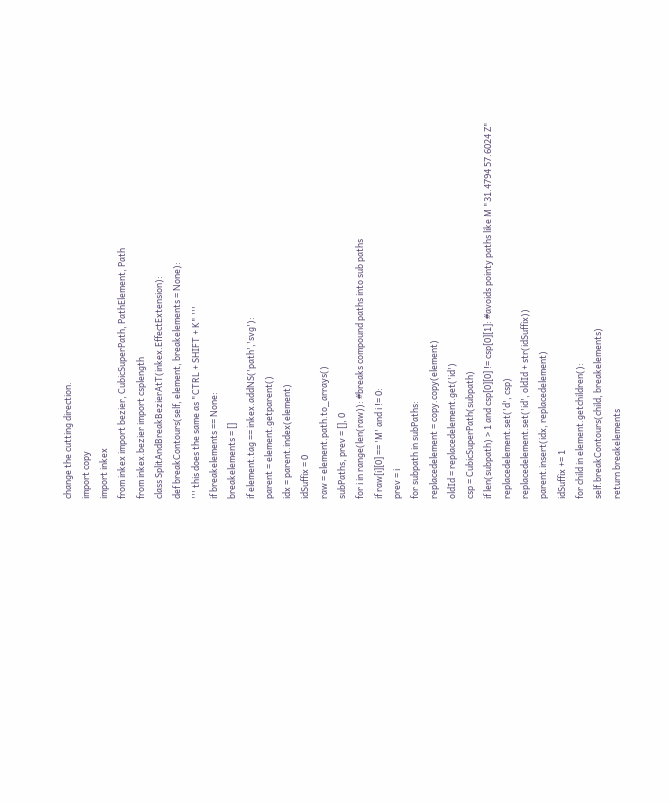change the cutting direction.
import copy
import inkex
from inkex import bezier, CubicSuperPath, PathElement, Path
from inkex.bezier import csplength
class SplitAndBreakBezierAtT(inkex.EffectExtension):
def breakContours(self, element, breakelements = None):
''' this does the same as "CTRL + SHIFT + K" '''
if breakelements == None:
breakelements = []
if element.tag == inkex.addNS('path','svg'):
parent = element.getparent()
idx = parent.index(element)
idSuffix = 0
raw = element.path.to_arrays()
subPaths, prev = [], 0
for i in range(len(raw)): #breaks compound paths into sub paths
if raw[i][0] == 'M' and i != 0:
prev = i
for subpath in subPaths:
replacedelement = copy.copy(element)
oldId = replacedelement.get('id')
csp = CubicSuperPath(subpath)
if len(subpath) > 1 and csp[0][0] != csp[0][1]: #avoids pointy paths like M "31.4794 57.6024 Z"
replacedelement.set('d', csp)
replacedelement.set('id', oldId + str(idSuffix))
parent.insert(idx, replacedelement)
idSuffix += 1
for child in element.getchildren():
self.breakContours(child, breakelements)
return breakelements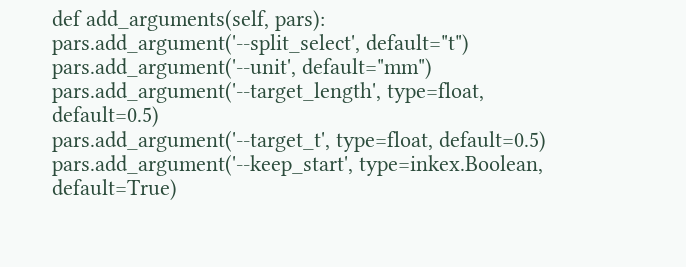def add_arguments(self, pars):
pars.add_argument('--split_select', default="t")
pars.add_argument('--unit', default="mm")
pars.add_argument('--target_length', type=float, default=0.5)
pars.add_argument('--target_t', type=float, default=0.5)
pars.add_argument('--keep_start', type=inkex.Boolean, default=True)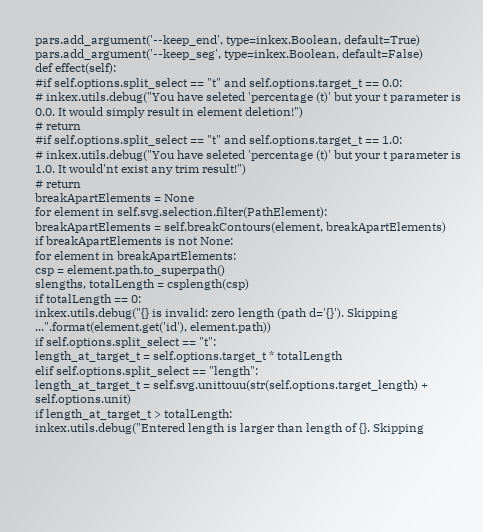pars.add_argument('--keep_end', type=inkex.Boolean, default=True)
pars.add_argument('--keep_seg', type=inkex.Boolean, default=False)
def effect(self):
#if self.options.split_select == "t" and self.options.target_t == 0.0:
# inkex.utils.debug("You have seleted 'percentage (t)' but your t parameter is 0.0. It would simply result in element deletion!")
# return
#if self.options.split_select == "t" and self.options.target_t == 1.0:
# inkex.utils.debug("You have seleted 'percentage (t)' but your t parameter is 1.0. It would'nt exist any trim result!")
# return
breakApartElements = None
for element in self.svg.selection.filter(PathElement):
breakApartElements = self.breakContours(element, breakApartElements)
if breakApartElements is not None:
for element in breakApartElements:
csp = element.path.to_superpath()
slengths, totalLength = csplength(csp)
if totalLength == 0:
inkex.utils.debug("{} is invalid: zero length (path d='{}'). Skipping ...".format(element.get('id'), element.path))
if self.options.split_select == "t":
length_at_target_t = self.options.target_t * totalLength
elif self.options.split_select == "length":
length_at_target_t = self.svg.unittouu(str(self.options.target_length) + self.options.unit)
if length_at_target_t > totalLength:
inkex.utils.debug("Entered length is larger than length of {}. Skipping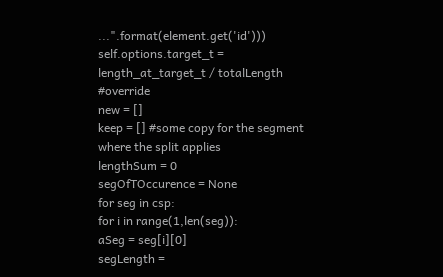...".format(element.get('id')))
self.options.target_t = length_at_target_t / totalLength #override
new = []
keep = [] #some copy for the segment where the split applies
lengthSum = 0
segOfTOccurence = None
for seg in csp:
for i in range(1,len(seg)):
aSeg = seg[i][0]
segLength =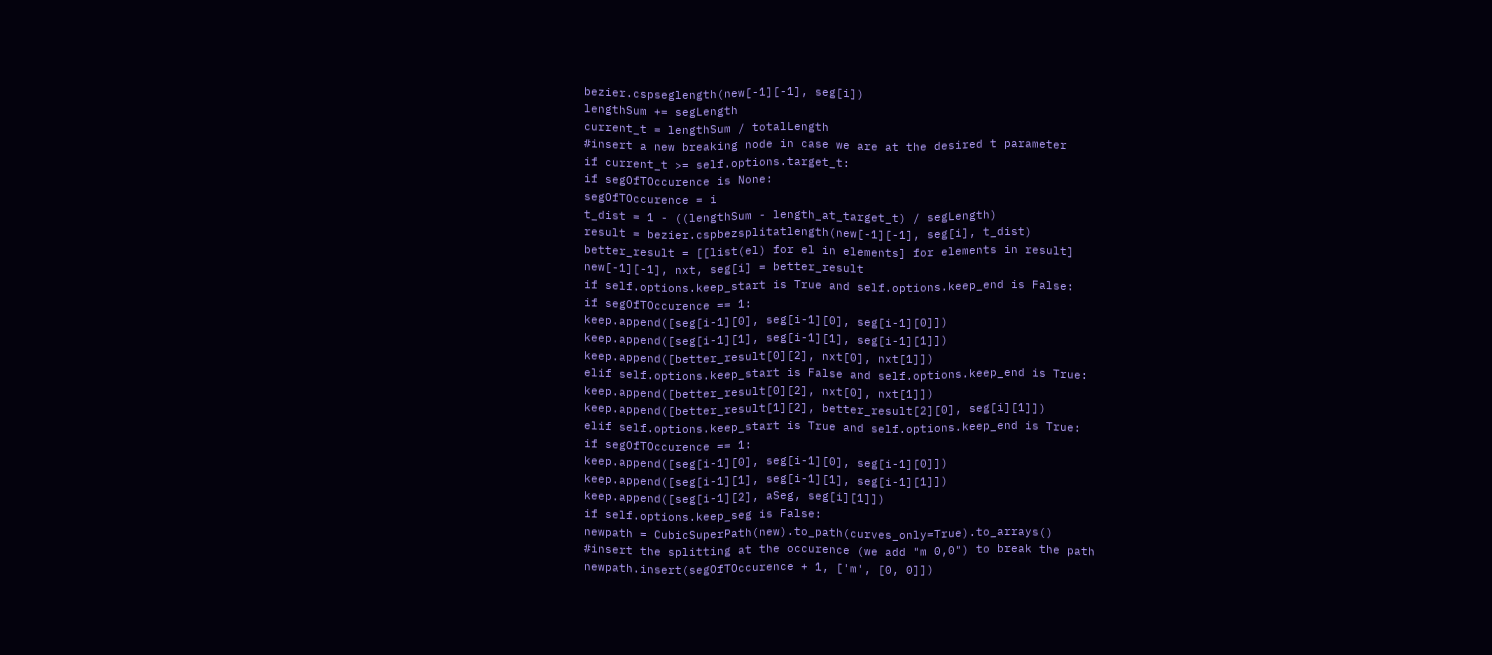bezier.cspseglength(new[-1][-1], seg[i])
lengthSum += segLength
current_t = lengthSum / totalLength
#insert a new breaking node in case we are at the desired t parameter
if current_t >= self.options.target_t:
if segOfTOccurence is None:
segOfTOccurence = i
t_dist = 1 - ((lengthSum - length_at_target_t) / segLength)
result = bezier.cspbezsplitatlength(new[-1][-1], seg[i], t_dist)
better_result = [[list(el) for el in elements] for elements in result]
new[-1][-1], nxt, seg[i] = better_result
if self.options.keep_start is True and self.options.keep_end is False:
if segOfTOccurence == 1:
keep.append([seg[i-1][0], seg[i-1][0], seg[i-1][0]])
keep.append([seg[i-1][1], seg[i-1][1], seg[i-1][1]])
keep.append([better_result[0][2], nxt[0], nxt[1]])
elif self.options.keep_start is False and self.options.keep_end is True:
keep.append([better_result[0][2], nxt[0], nxt[1]])
keep.append([better_result[1][2], better_result[2][0], seg[i][1]])
elif self.options.keep_start is True and self.options.keep_end is True:
if segOfTOccurence == 1:
keep.append([seg[i-1][0], seg[i-1][0], seg[i-1][0]])
keep.append([seg[i-1][1], seg[i-1][1], seg[i-1][1]])
keep.append([seg[i-1][2], aSeg, seg[i][1]])
if self.options.keep_seg is False:
newpath = CubicSuperPath(new).to_path(curves_only=True).to_arrays()
#insert the splitting at the occurence (we add "m 0,0") to break the path
newpath.insert(segOfTOccurence + 1, ['m', [0, 0]])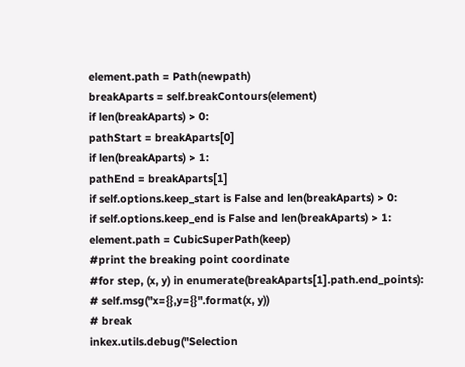element.path = Path(newpath)
breakAparts = self.breakContours(element)
if len(breakAparts) > 0:
pathStart = breakAparts[0]
if len(breakAparts) > 1:
pathEnd = breakAparts[1]
if self.options.keep_start is False and len(breakAparts) > 0:
if self.options.keep_end is False and len(breakAparts) > 1:
element.path = CubicSuperPath(keep)
#print the breaking point coordinate
#for step, (x, y) in enumerate(breakAparts[1].path.end_points):
# self.msg("x={},y={}".format(x, y))
# break
inkex.utils.debug("Selection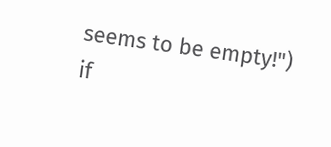seems to be empty!")
if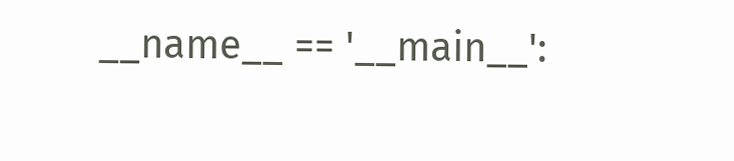__name__ == '__main__':